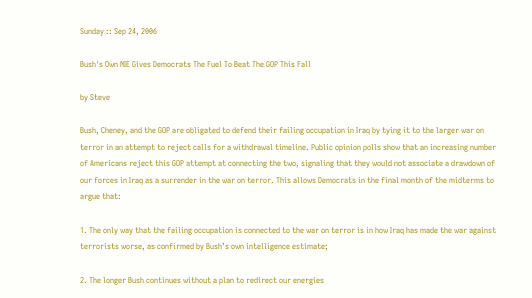Sunday :: Sep 24, 2006

Bush's Own NIE Gives Democrats The Fuel To Beat The GOP This Fall

by Steve

Bush, Cheney, and the GOP are obligated to defend their failing occupation in Iraq by tying it to the larger war on terror in an attempt to reject calls for a withdrawal timeline. Public opinion polls show that an increasing number of Americans reject this GOP attempt at connecting the two, signaling that they would not associate a drawdown of our forces in Iraq as a surrender in the war on terror. This allows Democrats in the final month of the midterms to argue that:

1. The only way that the failing occupation is connected to the war on terror is in how Iraq has made the war against terrorists worse, as confirmed by Bush’s own intelligence estimate;

2. The longer Bush continues without a plan to redirect our energies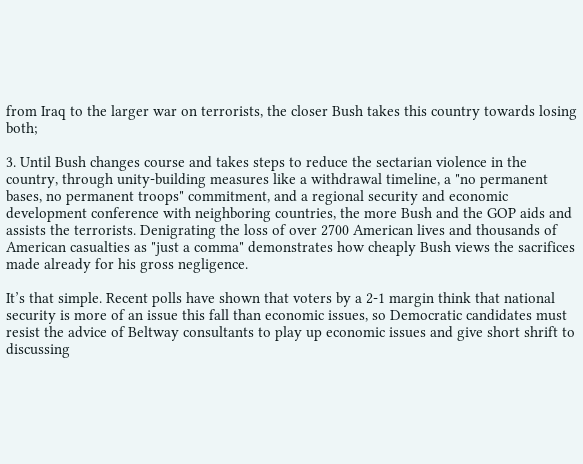from Iraq to the larger war on terrorists, the closer Bush takes this country towards losing both;

3. Until Bush changes course and takes steps to reduce the sectarian violence in the country, through unity-building measures like a withdrawal timeline, a "no permanent bases, no permanent troops" commitment, and a regional security and economic development conference with neighboring countries, the more Bush and the GOP aids and assists the terrorists. Denigrating the loss of over 2700 American lives and thousands of American casualties as "just a comma" demonstrates how cheaply Bush views the sacrifices made already for his gross negligence.

It’s that simple. Recent polls have shown that voters by a 2-1 margin think that national security is more of an issue this fall than economic issues, so Democratic candidates must resist the advice of Beltway consultants to play up economic issues and give short shrift to discussing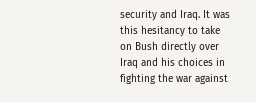security and Iraq. It was this hesitancy to take on Bush directly over Iraq and his choices in fighting the war against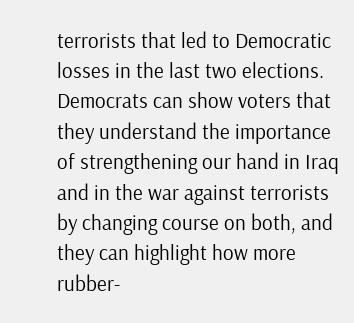terrorists that led to Democratic losses in the last two elections. Democrats can show voters that they understand the importance of strengthening our hand in Iraq and in the war against terrorists by changing course on both, and they can highlight how more rubber-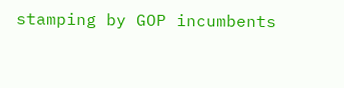stamping by GOP incumbents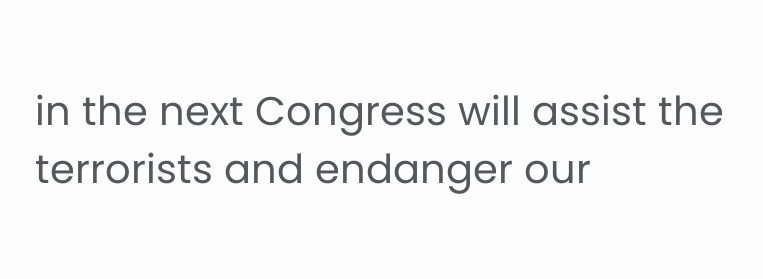in the next Congress will assist the terrorists and endanger our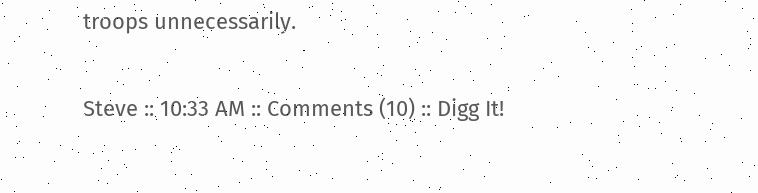troops unnecessarily.

Steve :: 10:33 AM :: Comments (10) :: Digg It!